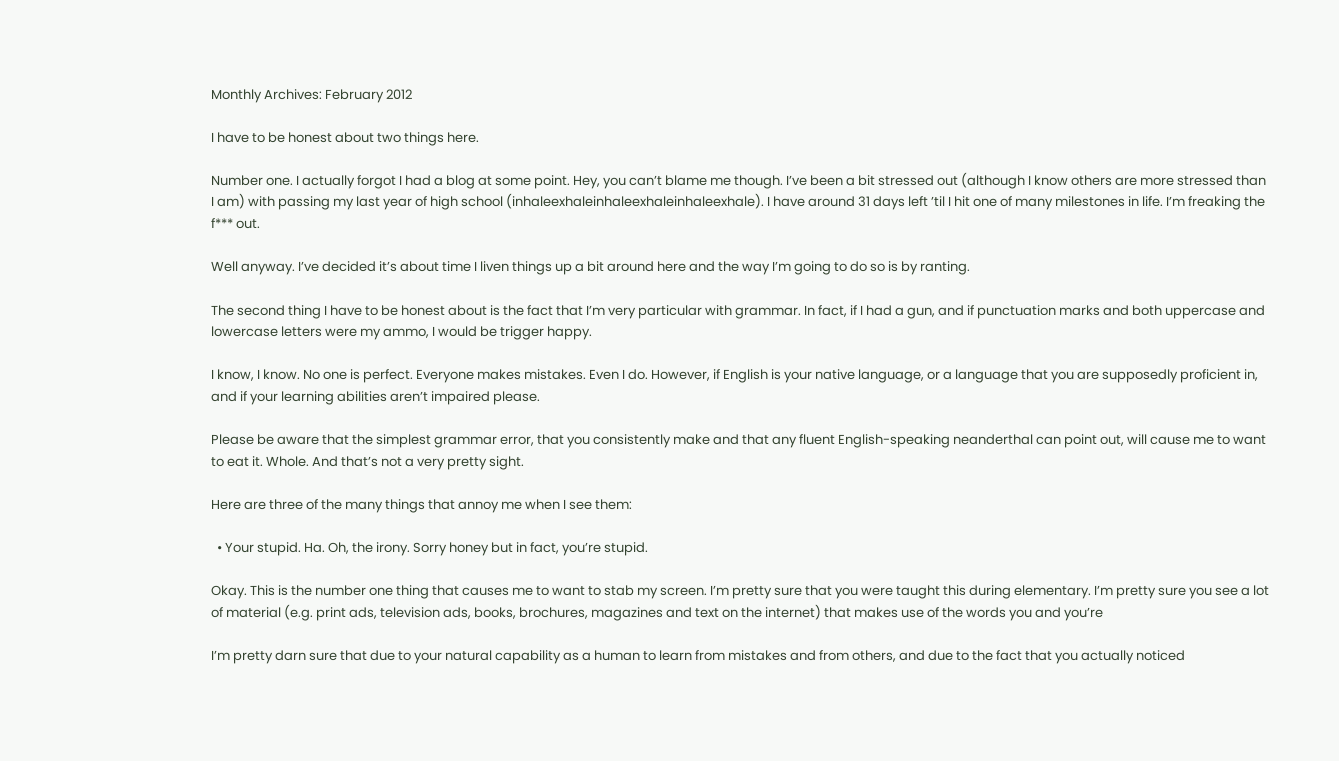Monthly Archives: February 2012

I have to be honest about two things here.

Number one. I actually forgot I had a blog at some point. Hey, you can’t blame me though. I’ve been a bit stressed out (although I know others are more stressed than I am) with passing my last year of high school (inhaleexhaleinhaleexhaleinhaleexhale). I have around 31 days left ’til I hit one of many milestones in life. I’m freaking the f*** out.

Well anyway. I’ve decided it’s about time I liven things up a bit around here and the way I’m going to do so is by ranting.

The second thing I have to be honest about is the fact that I’m very particular with grammar. In fact, if I had a gun, and if punctuation marks and both uppercase and lowercase letters were my ammo, I would be trigger happy.

I know, I know. No one is perfect. Everyone makes mistakes. Even I do. However, if English is your native language, or a language that you are supposedly proficient in, and if your learning abilities aren’t impaired please.

Please be aware that the simplest grammar error, that you consistently make and that any fluent English-speaking neanderthal can point out, will cause me to want to eat it. Whole. And that’s not a very pretty sight.

Here are three of the many things that annoy me when I see them:

  • Your stupid. Ha. Oh, the irony. Sorry honey but in fact, you’re stupid.

Okay. This is the number one thing that causes me to want to stab my screen. I’m pretty sure that you were taught this during elementary. I’m pretty sure you see a lot of material (e.g. print ads, television ads, books, brochures, magazines and text on the internet) that makes use of the words you and you’re

I’m pretty darn sure that due to your natural capability as a human to learn from mistakes and from others, and due to the fact that you actually noticed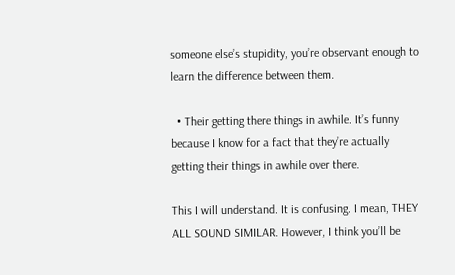someone else’s stupidity, you’re observant enough to learn the difference between them.

  • Their getting there things in awhile. It’s funny because I know for a fact that they’re actually getting their things in awhile over there.

This I will understand. It is confusing. I mean, THEY ALL SOUND SIMILAR. However, I think you’ll be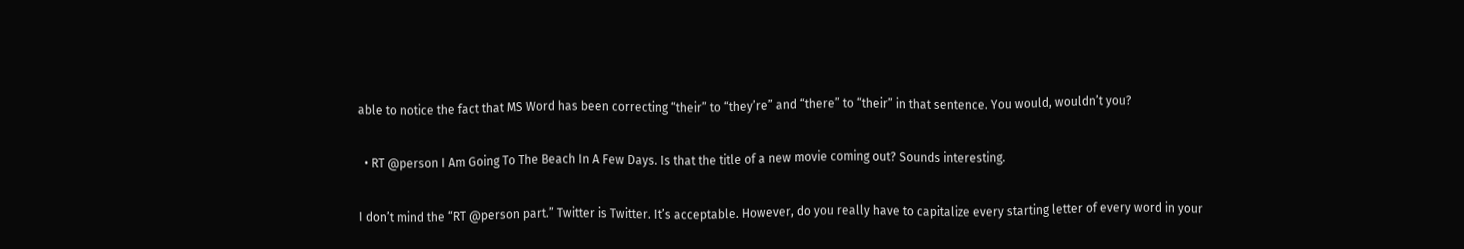able to notice the fact that MS Word has been correcting “their” to “they’re” and “there” to “their” in that sentence. You would, wouldn’t you?

  • RT @person I Am Going To The Beach In A Few Days. Is that the title of a new movie coming out? Sounds interesting.

I don’t mind the “RT @person part.” Twitter is Twitter. It’s acceptable. However, do you really have to capitalize every starting letter of every word in your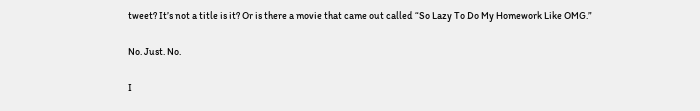tweet? It’s not a title is it? Or is there a movie that came out called “So Lazy To Do My Homework Like OMG.”

No. Just. No.

I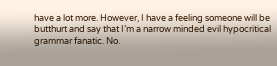have a lot more. However, I have a feeling someone will be butthurt and say that I’m a narrow minded evil hypocritical grammar fanatic. No.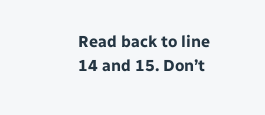Read back to line 14 and 15. Don’t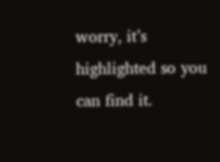worry, it’s highlighted so you can find it.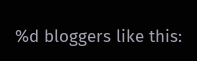%d bloggers like this: